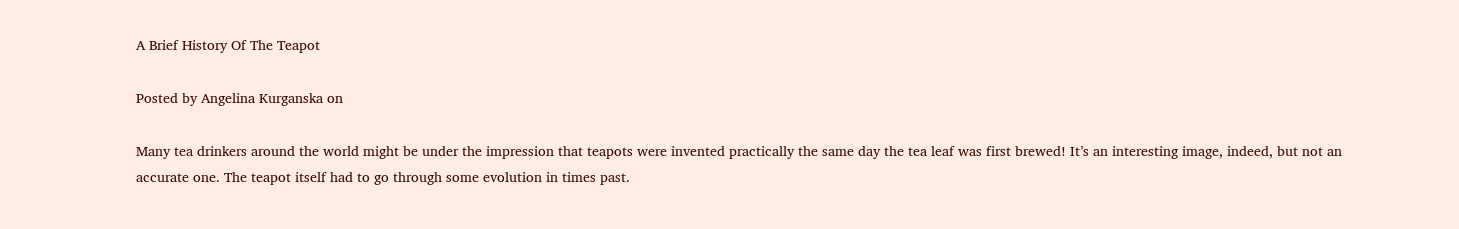A Brief History Of The Teapot

Posted by Angelina Kurganska on

Many tea drinkers around the world might be under the impression that teapots were invented practically the same day the tea leaf was first brewed! It’s an interesting image, indeed, but not an accurate one. The teapot itself had to go through some evolution in times past.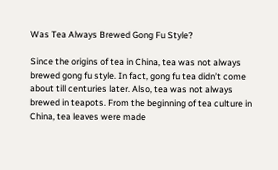Was Tea Always Brewed Gong Fu Style?

Since the origins of tea in China, tea was not always brewed gong fu style. In fact, gong fu tea didn’t come about till centuries later. Also, tea was not always brewed in teapots. From the beginning of tea culture in China, tea leaves were made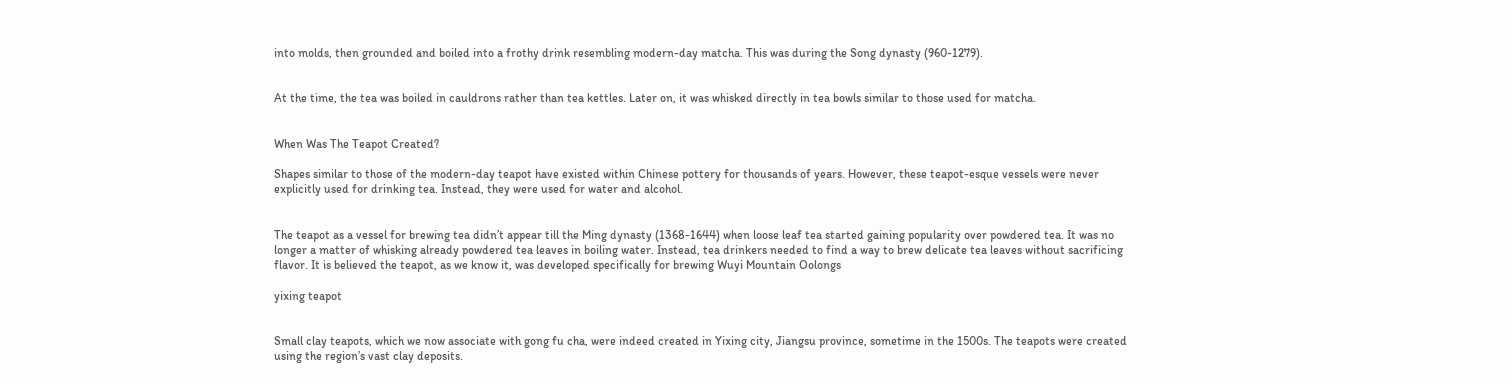into molds, then grounded and boiled into a frothy drink resembling modern-day matcha. This was during the Song dynasty (960-1279).


At the time, the tea was boiled in cauldrons rather than tea kettles. Later on, it was whisked directly in tea bowls similar to those used for matcha.


When Was The Teapot Created?

Shapes similar to those of the modern-day teapot have existed within Chinese pottery for thousands of years. However, these teapot-esque vessels were never explicitly used for drinking tea. Instead, they were used for water and alcohol.


The teapot as a vessel for brewing tea didn’t appear till the Ming dynasty (1368-1644) when loose leaf tea started gaining popularity over powdered tea. It was no longer a matter of whisking already powdered tea leaves in boiling water. Instead, tea drinkers needed to find a way to brew delicate tea leaves without sacrificing flavor. It is believed the teapot, as we know it, was developed specifically for brewing Wuyi Mountain Oolongs

yixing teapot


Small clay teapots, which we now associate with gong fu cha, were indeed created in Yixing city, Jiangsu province, sometime in the 1500s. The teapots were created using the region’s vast clay deposits.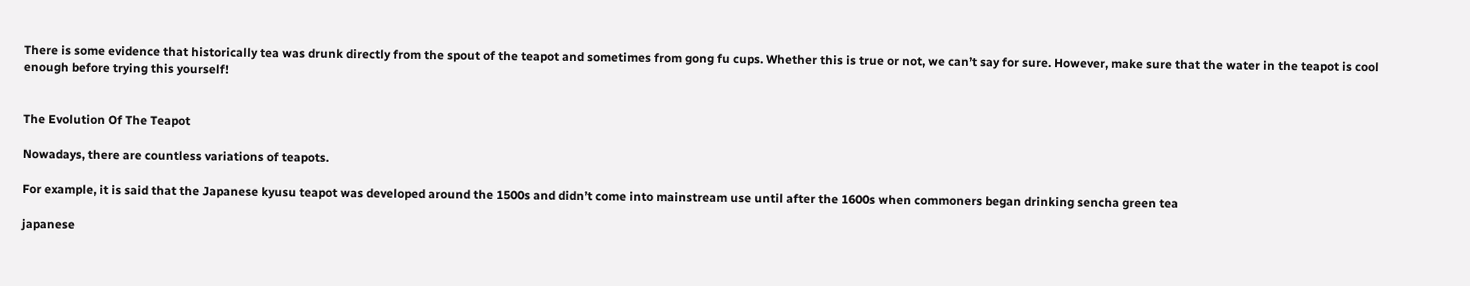There is some evidence that historically tea was drunk directly from the spout of the teapot and sometimes from gong fu cups. Whether this is true or not, we can’t say for sure. However, make sure that the water in the teapot is cool enough before trying this yourself!


The Evolution Of The Teapot

Nowadays, there are countless variations of teapots.

For example, it is said that the Japanese kyusu teapot was developed around the 1500s and didn’t come into mainstream use until after the 1600s when commoners began drinking sencha green tea

japanese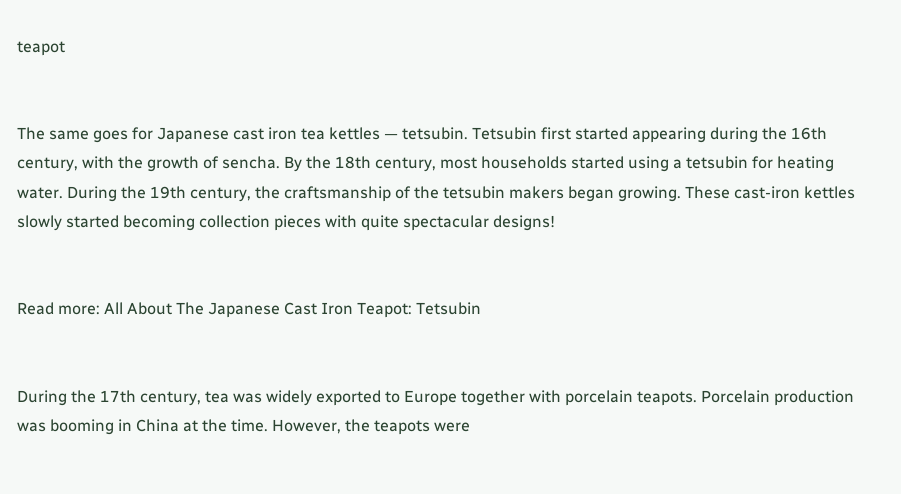teapot


The same goes for Japanese cast iron tea kettles — tetsubin. Tetsubin first started appearing during the 16th century, with the growth of sencha. By the 18th century, most households started using a tetsubin for heating water. During the 19th century, the craftsmanship of the tetsubin makers began growing. These cast-iron kettles slowly started becoming collection pieces with quite spectacular designs!


Read more: All About The Japanese Cast Iron Teapot: Tetsubin


During the 17th century, tea was widely exported to Europe together with porcelain teapots. Porcelain production was booming in China at the time. However, the teapots were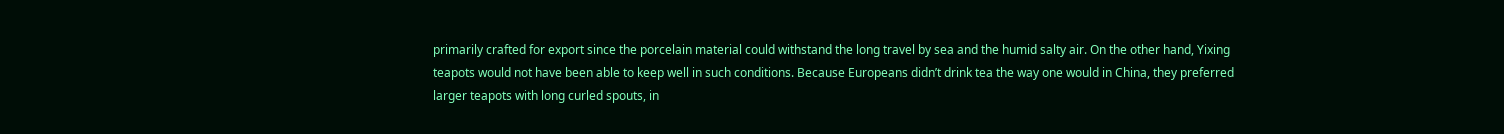primarily crafted for export since the porcelain material could withstand the long travel by sea and the humid salty air. On the other hand, Yixing teapots would not have been able to keep well in such conditions. Because Europeans didn’t drink tea the way one would in China, they preferred larger teapots with long curled spouts, in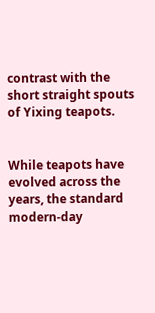contrast with the short straight spouts of Yixing teapots.


While teapots have evolved across the years, the standard modern-day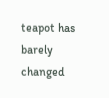teapot has barely changed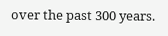over the past 300 years.